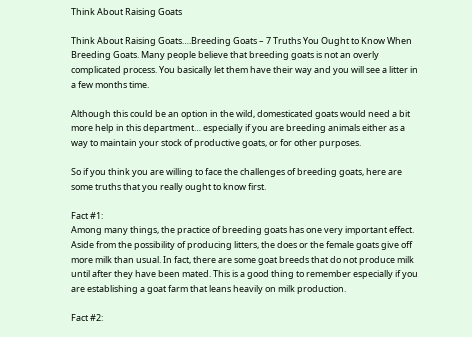Think About Raising Goats

Think About Raising Goats….Breeding Goats – 7 Truths You Ought to Know When Breeding Goats. Many people believe that breeding goats is not an overly complicated process. You basically let them have their way and you will see a litter in a few months time.

Although this could be an option in the wild, domesticated goats would need a bit more help in this department… especially if you are breeding animals either as a way to maintain your stock of productive goats, or for other purposes.

So if you think you are willing to face the challenges of breeding goats, here are some truths that you really ought to know first.

Fact #1:
Among many things, the practice of breeding goats has one very important effect. Aside from the possibility of producing litters, the does or the female goats give off more milk than usual. In fact, there are some goat breeds that do not produce milk until after they have been mated. This is a good thing to remember especially if you are establishing a goat farm that leans heavily on milk production.

Fact #2: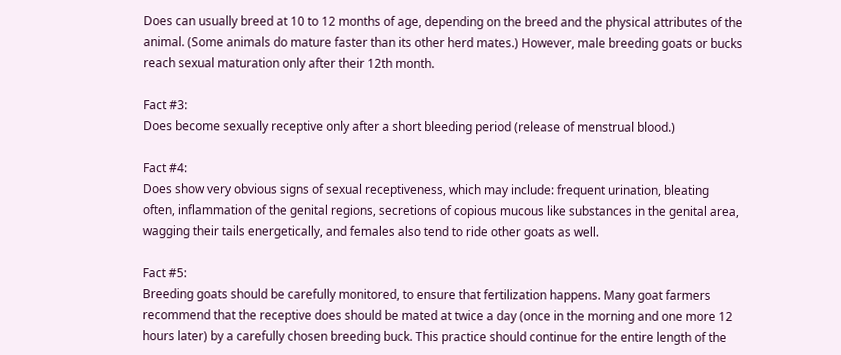Does can usually breed at 10 to 12 months of age, depending on the breed and the physical attributes of the animal. (Some animals do mature faster than its other herd mates.) However, male breeding goats or bucks reach sexual maturation only after their 12th month.

Fact #3:
Does become sexually receptive only after a short bleeding period (release of menstrual blood.)

Fact #4:
Does show very obvious signs of sexual receptiveness, which may include: frequent urination, bleating often, inflammation of the genital regions, secretions of copious mucous like substances in the genital area, wagging their tails energetically, and females also tend to ride other goats as well.

Fact #5:
Breeding goats should be carefully monitored, to ensure that fertilization happens. Many goat farmers recommend that the receptive does should be mated at twice a day (once in the morning and one more 12 hours later) by a carefully chosen breeding buck. This practice should continue for the entire length of the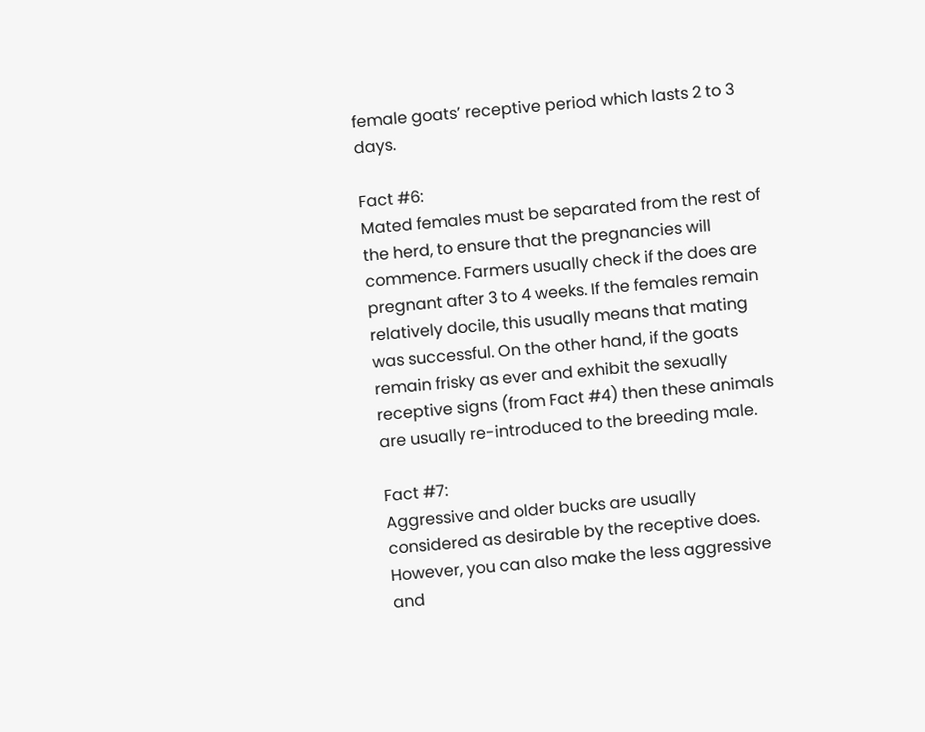female goats’ receptive period which lasts 2 to 3 days.

Fact #6:
Mated females must be separated from the rest of the herd, to ensure that the pregnancies will commence. Farmers usually check if the does are pregnant after 3 to 4 weeks. If the females remain relatively docile, this usually means that mating was successful. On the other hand, if the goats remain frisky as ever and exhibit the sexually receptive signs (from Fact #4) then these animals are usually re-introduced to the breeding male.

Fact #7:
Aggressive and older bucks are usually considered as desirable by the receptive does. However, you can also make the less aggressive and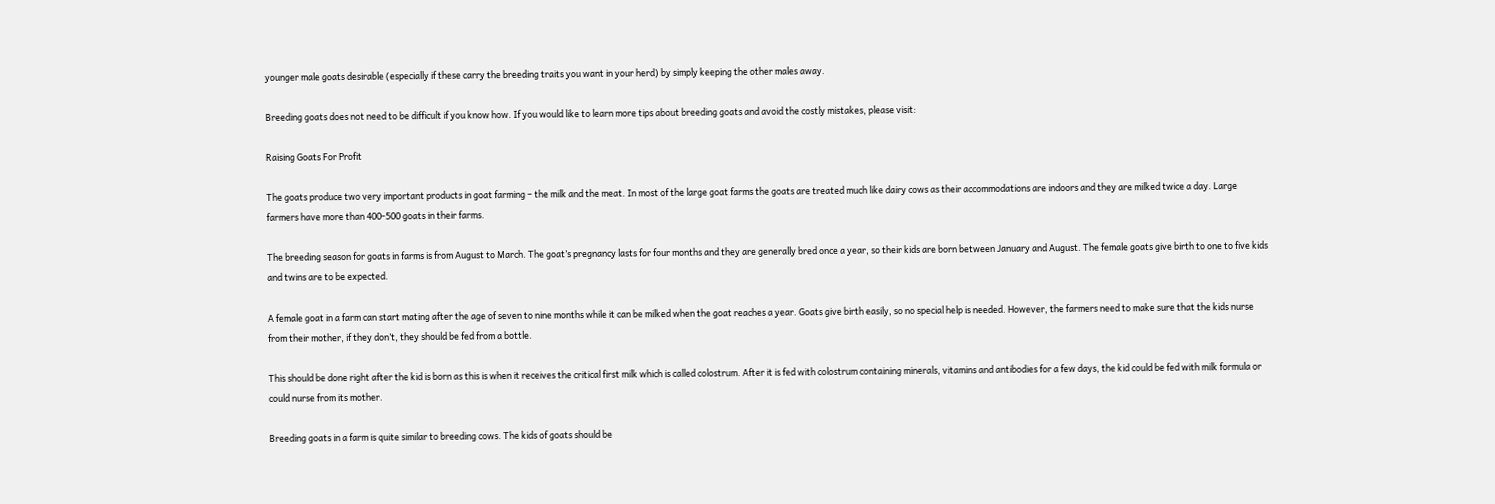younger male goats desirable (especially if these carry the breeding traits you want in your herd) by simply keeping the other males away.

Breeding goats does not need to be difficult if you know how. If you would like to learn more tips about breeding goats and avoid the costly mistakes, please visit:

Raising Goats For Profit

The goats produce two very important products in goat farming – the milk and the meat. In most of the large goat farms the goats are treated much like dairy cows as their accommodations are indoors and they are milked twice a day. Large farmers have more than 400-500 goats in their farms.

The breeding season for goats in farms is from August to March. The goat’s pregnancy lasts for four months and they are generally bred once a year, so their kids are born between January and August. The female goats give birth to one to five kids and twins are to be expected.

A female goat in a farm can start mating after the age of seven to nine months while it can be milked when the goat reaches a year. Goats give birth easily, so no special help is needed. However, the farmers need to make sure that the kids nurse from their mother, if they don’t, they should be fed from a bottle.

This should be done right after the kid is born as this is when it receives the critical first milk which is called colostrum. After it is fed with colostrum containing minerals, vitamins and antibodies for a few days, the kid could be fed with milk formula or could nurse from its mother.

Breeding goats in a farm is quite similar to breeding cows. The kids of goats should be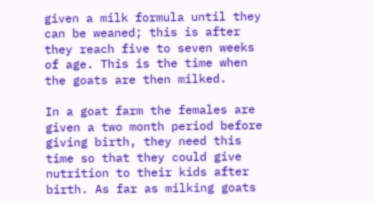given a milk formula until they can be weaned; this is after they reach five to seven weeks of age. This is the time when the goats are then milked.

In a goat farm the females are given a two month period before giving birth, they need this time so that they could give nutrition to their kids after birth. As far as milking goats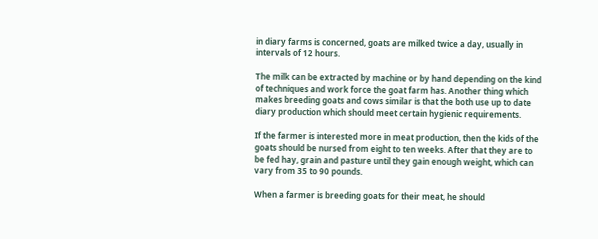in diary farms is concerned, goats are milked twice a day, usually in intervals of 12 hours.

The milk can be extracted by machine or by hand depending on the kind of techniques and work force the goat farm has. Another thing which makes breeding goats and cows similar is that the both use up to date diary production which should meet certain hygienic requirements.

If the farmer is interested more in meat production, then the kids of the goats should be nursed from eight to ten weeks. After that they are to be fed hay, grain and pasture until they gain enough weight, which can vary from 35 to 90 pounds.

When a farmer is breeding goats for their meat, he should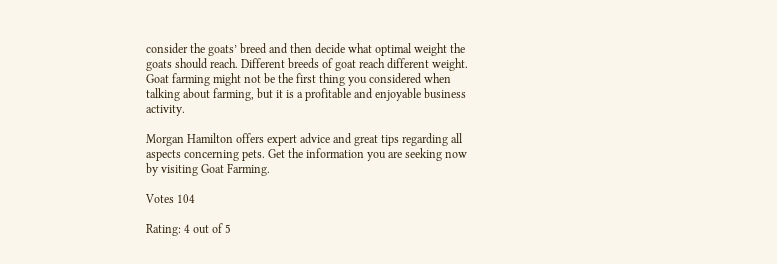consider the goats’ breed and then decide what optimal weight the goats should reach. Different breeds of goat reach different weight. Goat farming might not be the first thing you considered when talking about farming, but it is a profitable and enjoyable business activity.

Morgan Hamilton offers expert advice and great tips regarding all aspects concerning pets. Get the information you are seeking now by visiting Goat Farming.

Votes 104

Rating: 4 out of 5